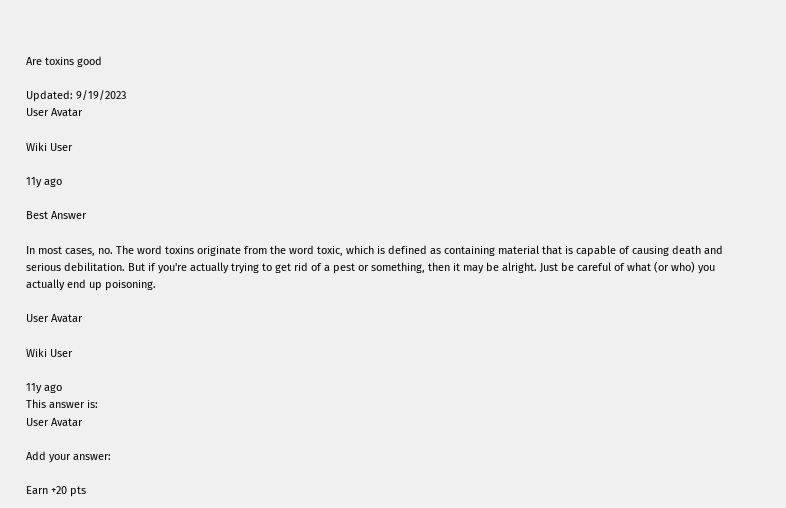Are toxins good

Updated: 9/19/2023
User Avatar

Wiki User

11y ago

Best Answer

In most cases, no. The word toxins originate from the word toxic, which is defined as containing material that is capable of causing death and serious debilitation. But if you're actually trying to get rid of a pest or something, then it may be alright. Just be careful of what (or who) you actually end up poisoning.

User Avatar

Wiki User

11y ago
This answer is:
User Avatar

Add your answer:

Earn +20 pts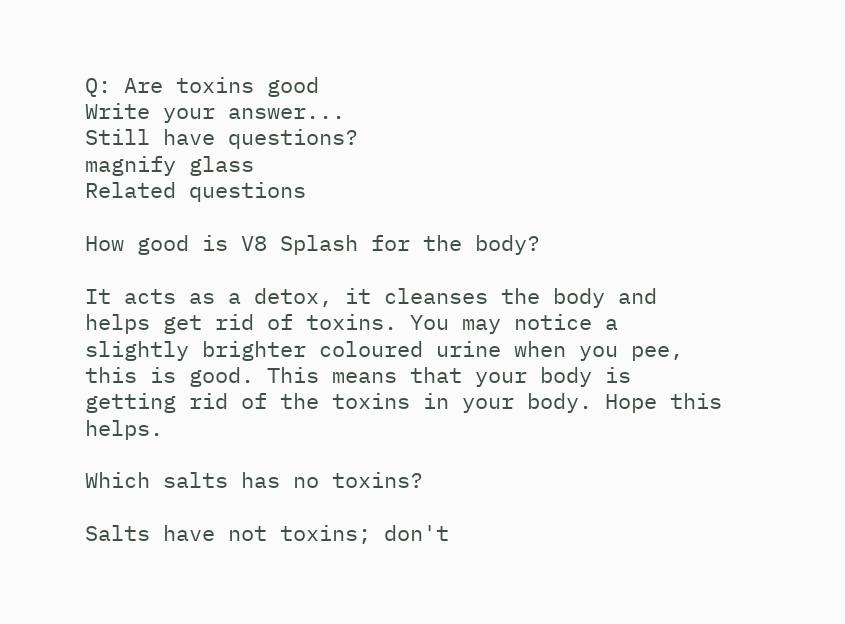Q: Are toxins good
Write your answer...
Still have questions?
magnify glass
Related questions

How good is V8 Splash for the body?

It acts as a detox, it cleanses the body and helps get rid of toxins. You may notice a slightly brighter coloured urine when you pee, this is good. This means that your body is getting rid of the toxins in your body. Hope this helps.

Which salts has no toxins?

Salts have not toxins; don't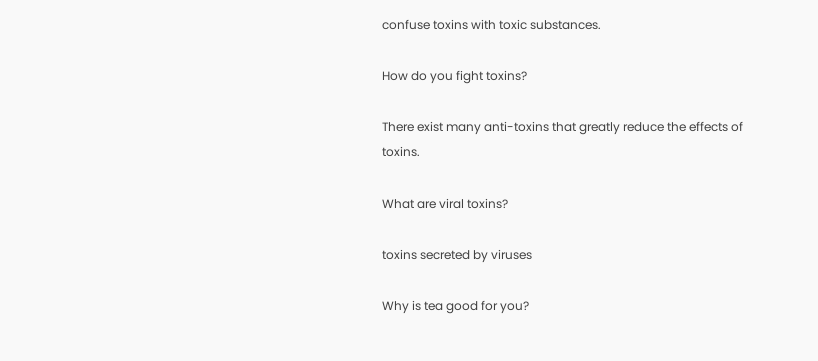confuse toxins with toxic substances.

How do you fight toxins?

There exist many anti-toxins that greatly reduce the effects of toxins.

What are viral toxins?

toxins secreted by viruses

Why is tea good for you?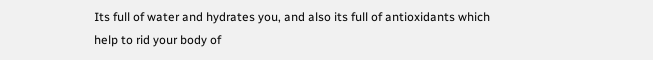Its full of water and hydrates you, and also its full of antioxidants which help to rid your body of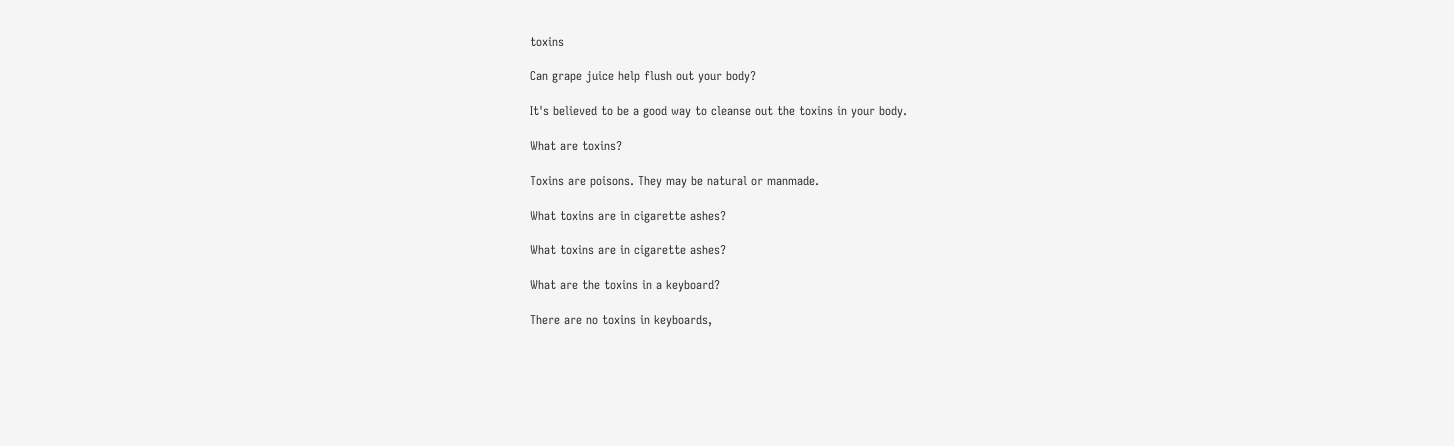toxins

Can grape juice help flush out your body?

It's believed to be a good way to cleanse out the toxins in your body.

What are toxins?

Toxins are poisons. They may be natural or manmade.

What toxins are in cigarette ashes?

What toxins are in cigarette ashes?

What are the toxins in a keyboard?

There are no toxins in keyboards,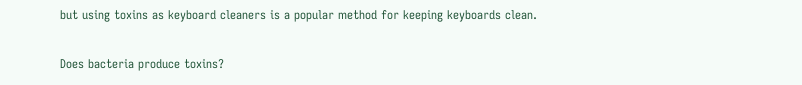but using toxins as keyboard cleaners is a popular method for keeping keyboards clean.

Does bacteria produce toxins?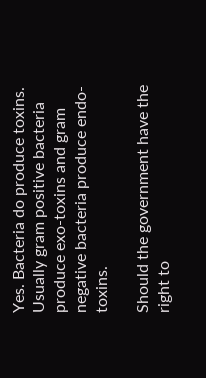Yes. Bacteria do produce toxins. Usually gram positive bacteria produce exo-toxins and gram negative bacteria produce endo-toxins.

Should the government have the right to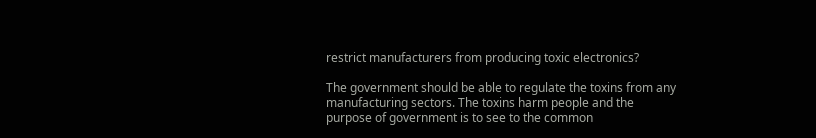restrict manufacturers from producing toxic electronics?

The government should be able to regulate the toxins from any manufacturing sectors. The toxins harm people and the purpose of government is to see to the common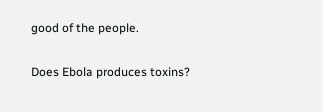good of the people.

Does Ebola produces toxins?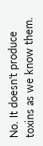No. It doesn't produce toxins as we know them.